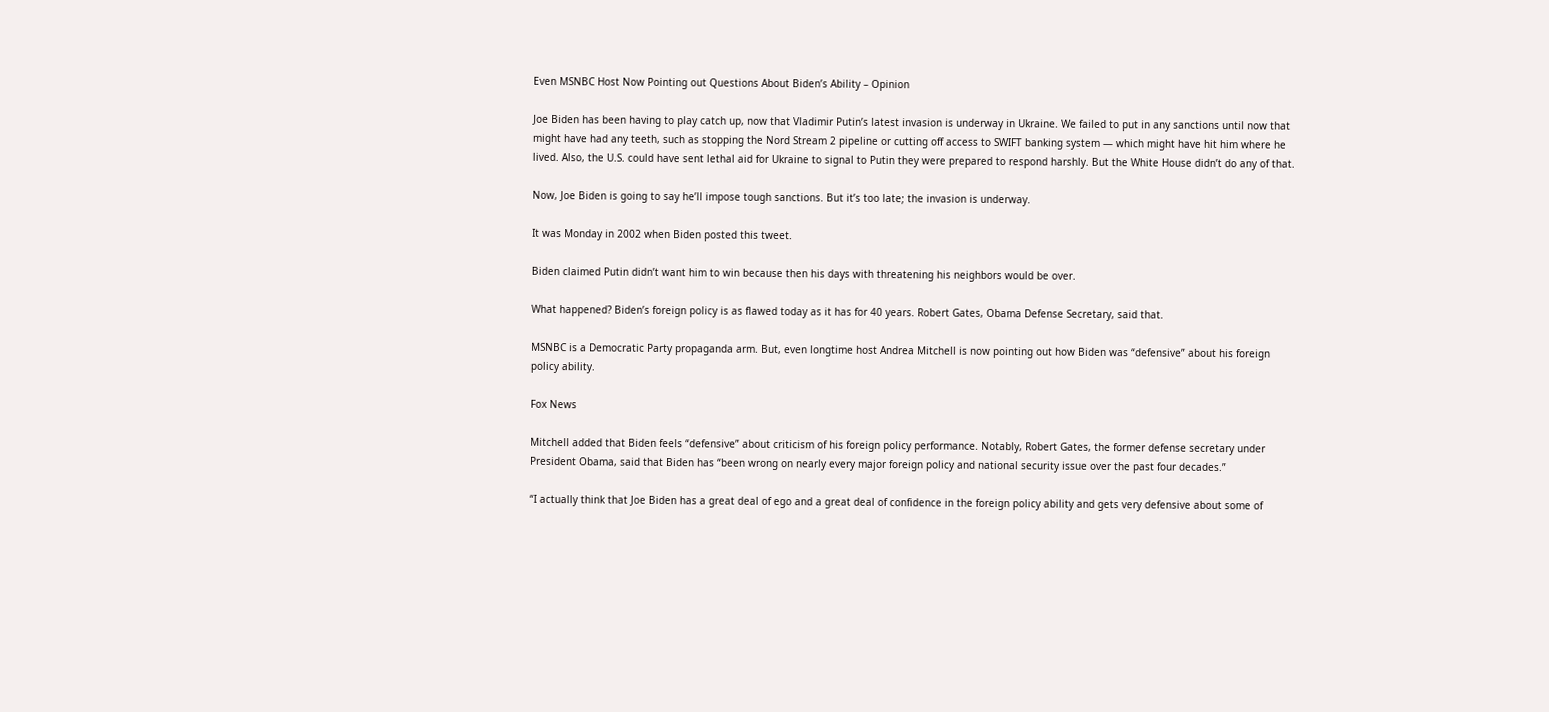Even MSNBC Host Now Pointing out Questions About Biden’s Ability – Opinion

Joe Biden has been having to play catch up, now that Vladimir Putin’s latest invasion is underway in Ukraine. We failed to put in any sanctions until now that might have had any teeth, such as stopping the Nord Stream 2 pipeline or cutting off access to SWIFT banking system — which might have hit him where he lived. Also, the U.S. could have sent lethal aid for Ukraine to signal to Putin they were prepared to respond harshly. But the White House didn’t do any of that.

Now, Joe Biden is going to say he’ll impose tough sanctions. But it’s too late; the invasion is underway.

It was Monday in 2002 when Biden posted this tweet.

Biden claimed Putin didn’t want him to win because then his days with threatening his neighbors would be over.

What happened? Biden’s foreign policy is as flawed today as it has for 40 years. Robert Gates, Obama Defense Secretary, said that.

MSNBC is a Democratic Party propaganda arm. But, even longtime host Andrea Mitchell is now pointing out how Biden was “defensive” about his foreign policy ability.

Fox News

Mitchell added that Biden feels “defensive” about criticism of his foreign policy performance. Notably, Robert Gates, the former defense secretary under President Obama, said that Biden has “been wrong on nearly every major foreign policy and national security issue over the past four decades.”

“I actually think that Joe Biden has a great deal of ego and a great deal of confidence in the foreign policy ability and gets very defensive about some of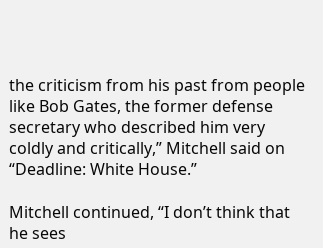the criticism from his past from people like Bob Gates, the former defense secretary who described him very coldly and critically,” Mitchell said on “Deadline: White House.”

Mitchell continued, “I don’t think that he sees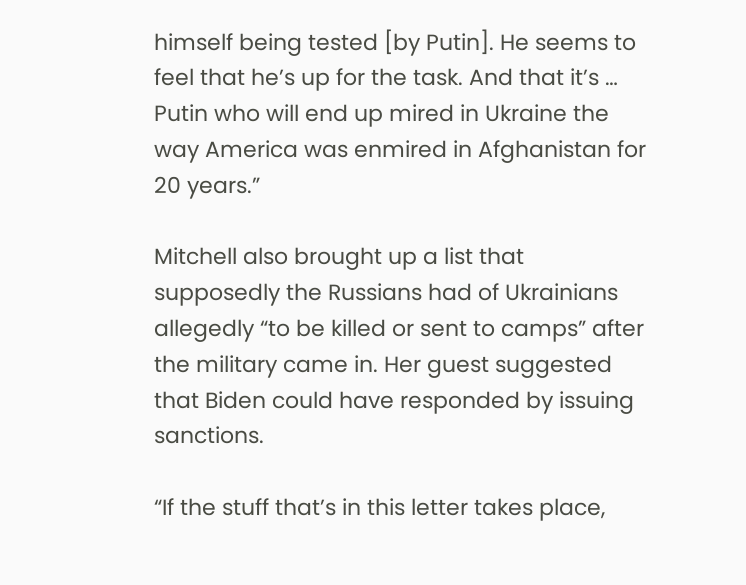himself being tested [by Putin]. He seems to feel that he’s up for the task. And that it’s … Putin who will end up mired in Ukraine the way America was enmired in Afghanistan for 20 years.”

Mitchell also brought up a list that supposedly the Russians had of Ukrainians allegedly “to be killed or sent to camps” after the military came in. Her guest suggested that Biden could have responded by issuing sanctions.

“If the stuff that’s in this letter takes place,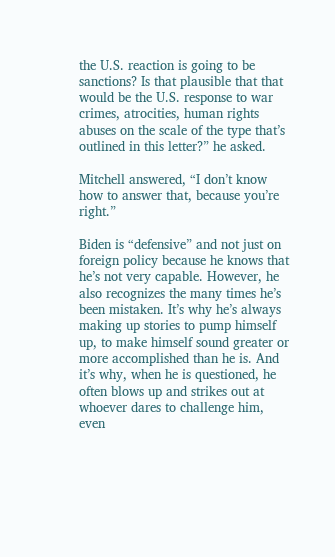the U.S. reaction is going to be sanctions? Is that plausible that that would be the U.S. response to war crimes, atrocities, human rights abuses on the scale of the type that’s outlined in this letter?” he asked.

Mitchell answered, “I don’t know how to answer that, because you’re right.”

Biden is “defensive” and not just on foreign policy because he knows that he’s not very capable. However, he also recognizes the many times he’s been mistaken. It’s why he’s always making up stories to pump himself up, to make himself sound greater or more accomplished than he is. And it’s why, when he is questioned, he often blows up and strikes out at whoever dares to challenge him, even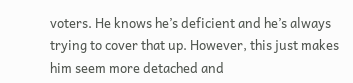voters. He knows he’s deficient and he’s always trying to cover that up. However, this just makes him seem more detached and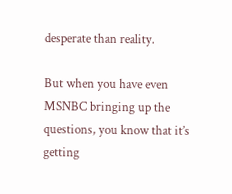desperate than reality.

But when you have even MSNBC bringing up the questions, you know that it’s getting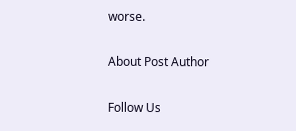worse.

About Post Author

Follow Us